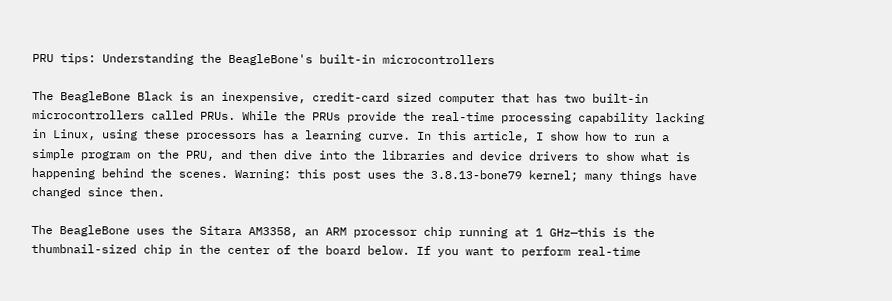PRU tips: Understanding the BeagleBone's built-in microcontrollers

The BeagleBone Black is an inexpensive, credit-card sized computer that has two built-in microcontrollers called PRUs. While the PRUs provide the real-time processing capability lacking in Linux, using these processors has a learning curve. In this article, I show how to run a simple program on the PRU, and then dive into the libraries and device drivers to show what is happening behind the scenes. Warning: this post uses the 3.8.13-bone79 kernel; many things have changed since then.

The BeagleBone uses the Sitara AM3358, an ARM processor chip running at 1 GHz—this is the thumbnail-sized chip in the center of the board below. If you want to perform real-time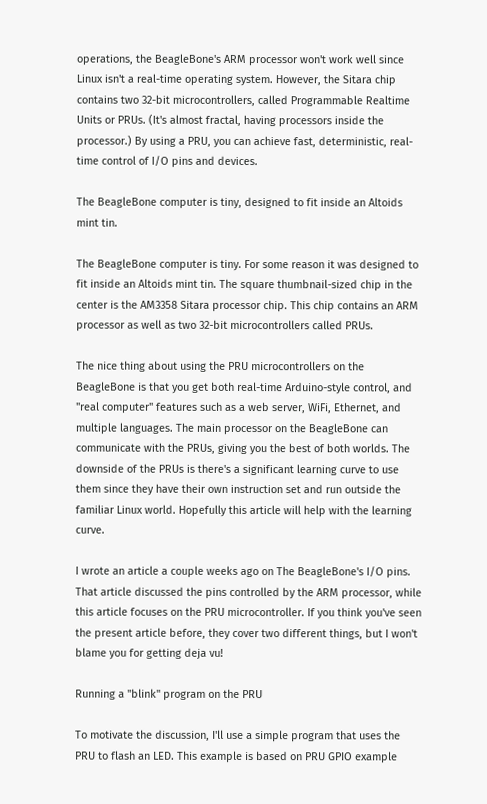operations, the BeagleBone's ARM processor won't work well since Linux isn't a real-time operating system. However, the Sitara chip contains two 32-bit microcontrollers, called Programmable Realtime Units or PRUs. (It's almost fractal, having processors inside the processor.) By using a PRU, you can achieve fast, deterministic, real-time control of I/O pins and devices.

The BeagleBone computer is tiny, designed to fit inside an Altoids mint tin.

The BeagleBone computer is tiny. For some reason it was designed to fit inside an Altoids mint tin. The square thumbnail-sized chip in the center is the AM3358 Sitara processor chip. This chip contains an ARM processor as well as two 32-bit microcontrollers called PRUs.

The nice thing about using the PRU microcontrollers on the BeagleBone is that you get both real-time Arduino-style control, and "real computer" features such as a web server, WiFi, Ethernet, and multiple languages. The main processor on the BeagleBone can communicate with the PRUs, giving you the best of both worlds. The downside of the PRUs is there's a significant learning curve to use them since they have their own instruction set and run outside the familiar Linux world. Hopefully this article will help with the learning curve.

I wrote an article a couple weeks ago on The BeagleBone's I/O pins. That article discussed the pins controlled by the ARM processor, while this article focuses on the PRU microcontroller. If you think you've seen the present article before, they cover two different things, but I won't blame you for getting deja vu!

Running a "blink" program on the PRU

To motivate the discussion, I'll use a simple program that uses the PRU to flash an LED. This example is based on PRU GPIO example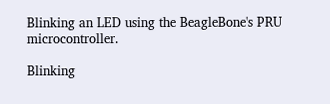Blinking an LED using the BeagleBone's PRU microcontroller.

Blinking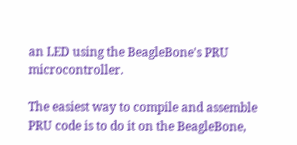an LED using the BeagleBone's PRU microcontroller.

The easiest way to compile and assemble PRU code is to do it on the BeagleBone,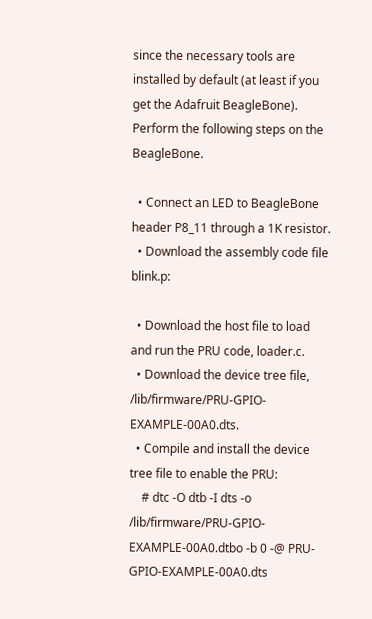since the necessary tools are installed by default (at least if you get the Adafruit BeagleBone). Perform the following steps on the BeagleBone.

  • Connect an LED to BeagleBone header P8_11 through a 1K resistor.
  • Download the assembly code file blink.p:

  • Download the host file to load and run the PRU code, loader.c.
  • Download the device tree file, /lib/firmware/PRU-GPIO-EXAMPLE-00A0.dts.
  • Compile and install the device tree file to enable the PRU:
    # dtc -O dtb -I dts -o /lib/firmware/PRU-GPIO-EXAMPLE-00A0.dtbo -b 0 -@ PRU-GPIO-EXAMPLE-00A0.dts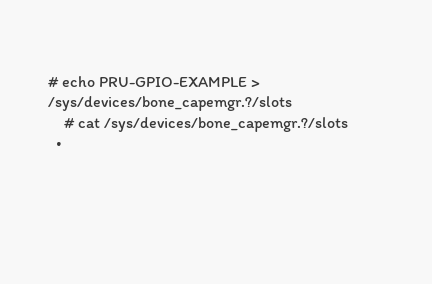# echo PRU-GPIO-EXAMPLE > /sys/devices/bone_capemgr.?/slots
    # cat /sys/devices/bone_capemgr.?/slots
  •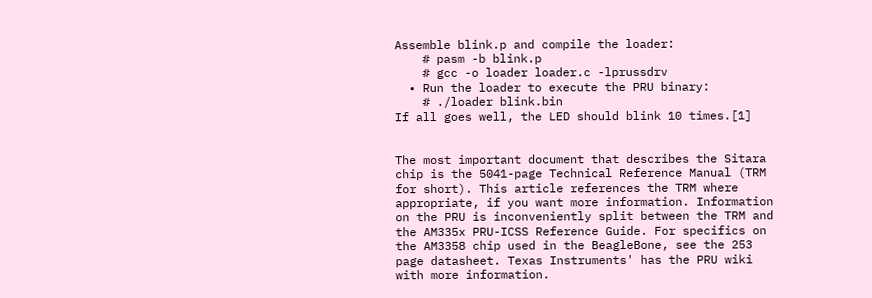Assemble blink.p and compile the loader:
    # pasm -b blink.p
    # gcc -o loader loader.c -lprussdrv
  • Run the loader to execute the PRU binary:
    # ./loader blink.bin
If all goes well, the LED should blink 10 times.[1]


The most important document that describes the Sitara chip is the 5041-page Technical Reference Manual (TRM for short). This article references the TRM where appropriate, if you want more information. Information on the PRU is inconveniently split between the TRM and the AM335x PRU-ICSS Reference Guide. For specifics on the AM3358 chip used in the BeagleBone, see the 253 page datasheet. Texas Instruments' has the PRU wiki with more information.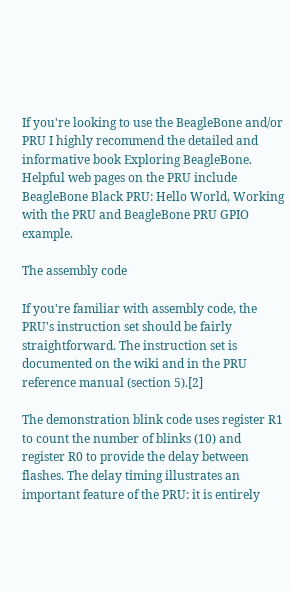If you're looking to use the BeagleBone and/or PRU I highly recommend the detailed and informative book Exploring BeagleBone. Helpful web pages on the PRU include BeagleBone Black PRU: Hello World, Working with the PRU and BeagleBone PRU GPIO example.

The assembly code

If you're familiar with assembly code, the PRU's instruction set should be fairly straightforward. The instruction set is documented on the wiki and in the PRU reference manual (section 5).[2]

The demonstration blink code uses register R1 to count the number of blinks (10) and register R0 to provide the delay between flashes. The delay timing illustrates an important feature of the PRU: it is entirely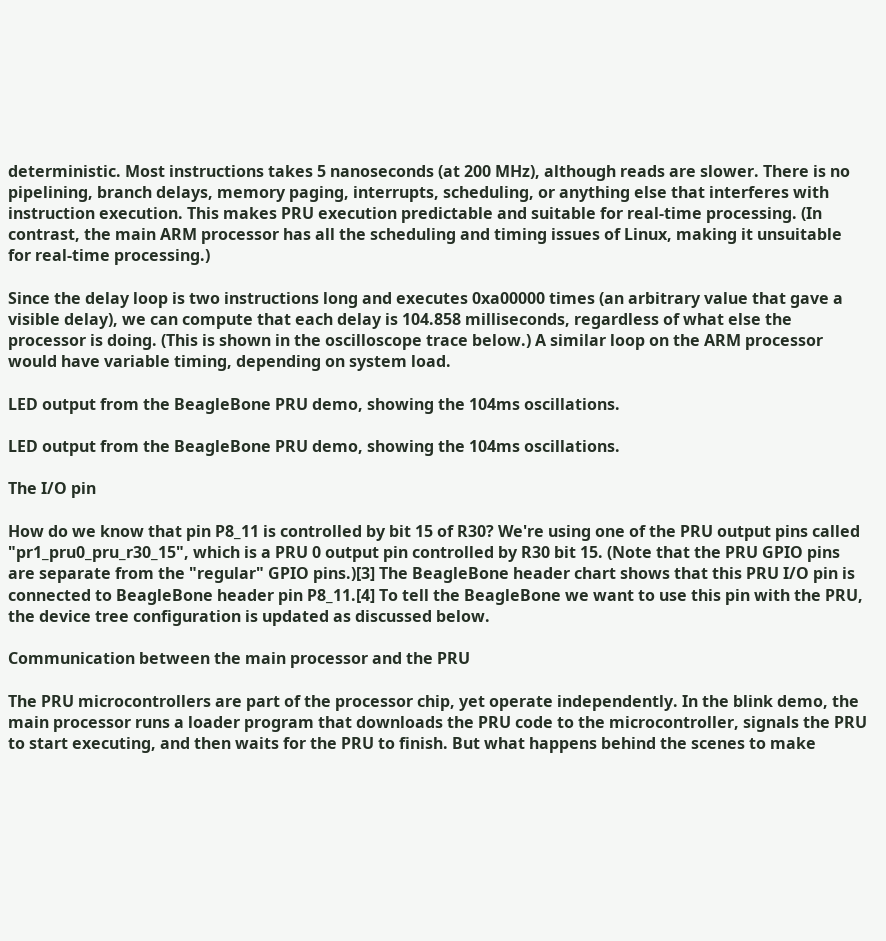deterministic. Most instructions takes 5 nanoseconds (at 200 MHz), although reads are slower. There is no pipelining, branch delays, memory paging, interrupts, scheduling, or anything else that interferes with instruction execution. This makes PRU execution predictable and suitable for real-time processing. (In contrast, the main ARM processor has all the scheduling and timing issues of Linux, making it unsuitable for real-time processing.)

Since the delay loop is two instructions long and executes 0xa00000 times (an arbitrary value that gave a visible delay), we can compute that each delay is 104.858 milliseconds, regardless of what else the processor is doing. (This is shown in the oscilloscope trace below.) A similar loop on the ARM processor would have variable timing, depending on system load.

LED output from the BeagleBone PRU demo, showing the 104ms oscillations.

LED output from the BeagleBone PRU demo, showing the 104ms oscillations.

The I/O pin

How do we know that pin P8_11 is controlled by bit 15 of R30? We're using one of the PRU output pins called "pr1_pru0_pru_r30_15", which is a PRU 0 output pin controlled by R30 bit 15. (Note that the PRU GPIO pins are separate from the "regular" GPIO pins.)[3] The BeagleBone header chart shows that this PRU I/O pin is connected to BeagleBone header pin P8_11.[4] To tell the BeagleBone we want to use this pin with the PRU, the device tree configuration is updated as discussed below.

Communication between the main processor and the PRU

The PRU microcontrollers are part of the processor chip, yet operate independently. In the blink demo, the main processor runs a loader program that downloads the PRU code to the microcontroller, signals the PRU to start executing, and then waits for the PRU to finish. But what happens behind the scenes to make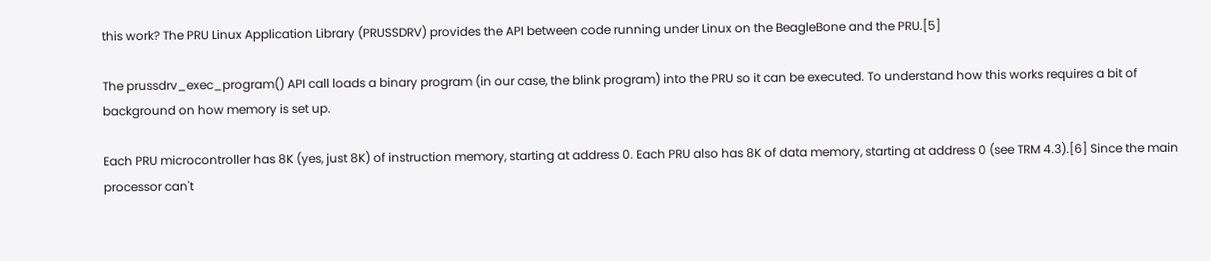this work? The PRU Linux Application Library (PRUSSDRV) provides the API between code running under Linux on the BeagleBone and the PRU.[5]

The prussdrv_exec_program() API call loads a binary program (in our case, the blink program) into the PRU so it can be executed. To understand how this works requires a bit of background on how memory is set up.

Each PRU microcontroller has 8K (yes, just 8K) of instruction memory, starting at address 0. Each PRU also has 8K of data memory, starting at address 0 (see TRM 4.3).[6] Since the main processor can't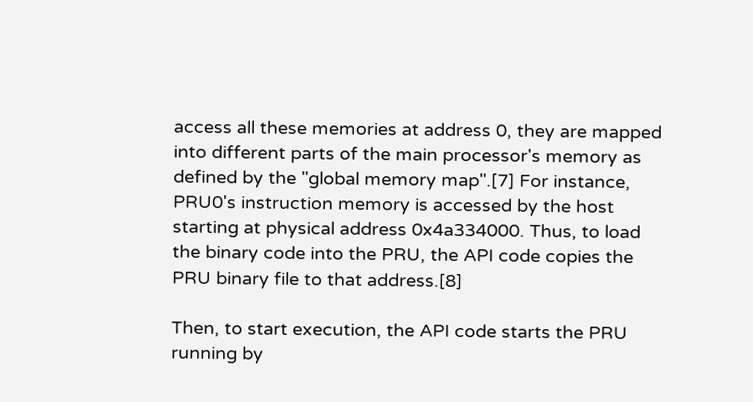access all these memories at address 0, they are mapped into different parts of the main processor's memory as defined by the "global memory map".[7] For instance, PRU0's instruction memory is accessed by the host starting at physical address 0x4a334000. Thus, to load the binary code into the PRU, the API code copies the PRU binary file to that address.[8]

Then, to start execution, the API code starts the PRU running by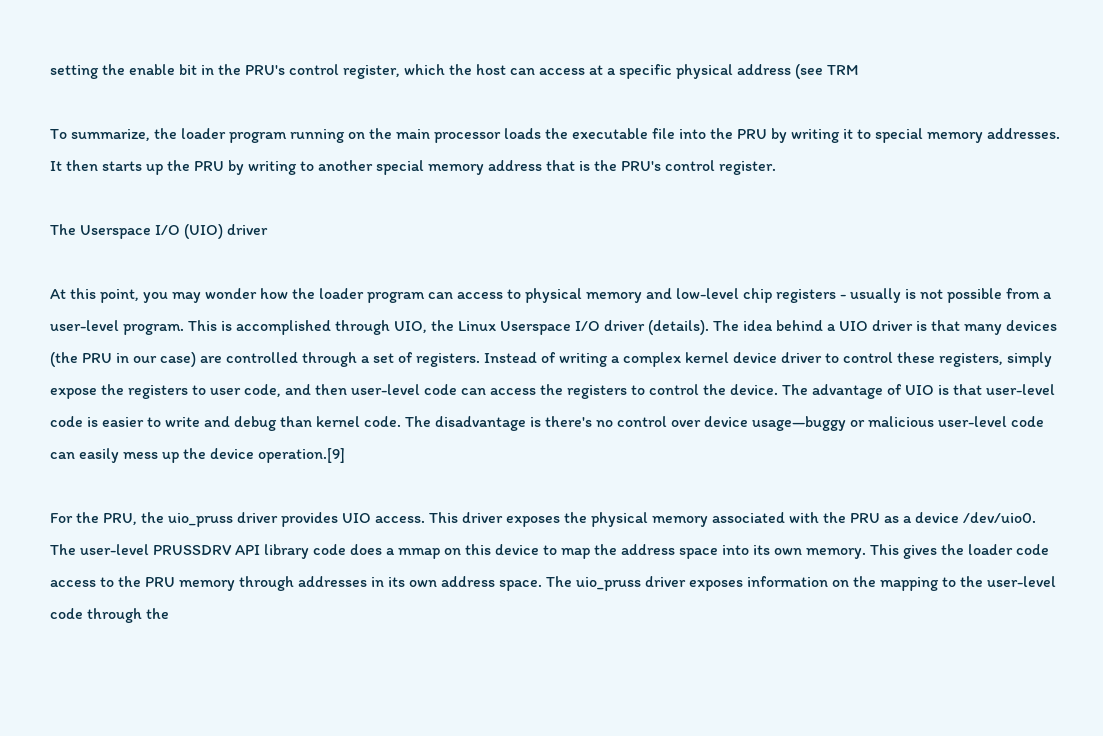setting the enable bit in the PRU's control register, which the host can access at a specific physical address (see TRM

To summarize, the loader program running on the main processor loads the executable file into the PRU by writing it to special memory addresses. It then starts up the PRU by writing to another special memory address that is the PRU's control register.

The Userspace I/O (UIO) driver

At this point, you may wonder how the loader program can access to physical memory and low-level chip registers - usually is not possible from a user-level program. This is accomplished through UIO, the Linux Userspace I/O driver (details). The idea behind a UIO driver is that many devices (the PRU in our case) are controlled through a set of registers. Instead of writing a complex kernel device driver to control these registers, simply expose the registers to user code, and then user-level code can access the registers to control the device. The advantage of UIO is that user-level code is easier to write and debug than kernel code. The disadvantage is there's no control over device usage—buggy or malicious user-level code can easily mess up the device operation.[9]

For the PRU, the uio_pruss driver provides UIO access. This driver exposes the physical memory associated with the PRU as a device /dev/uio0. The user-level PRUSSDRV API library code does a mmap on this device to map the address space into its own memory. This gives the loader code access to the PRU memory through addresses in its own address space. The uio_pruss driver exposes information on the mapping to the user-level code through the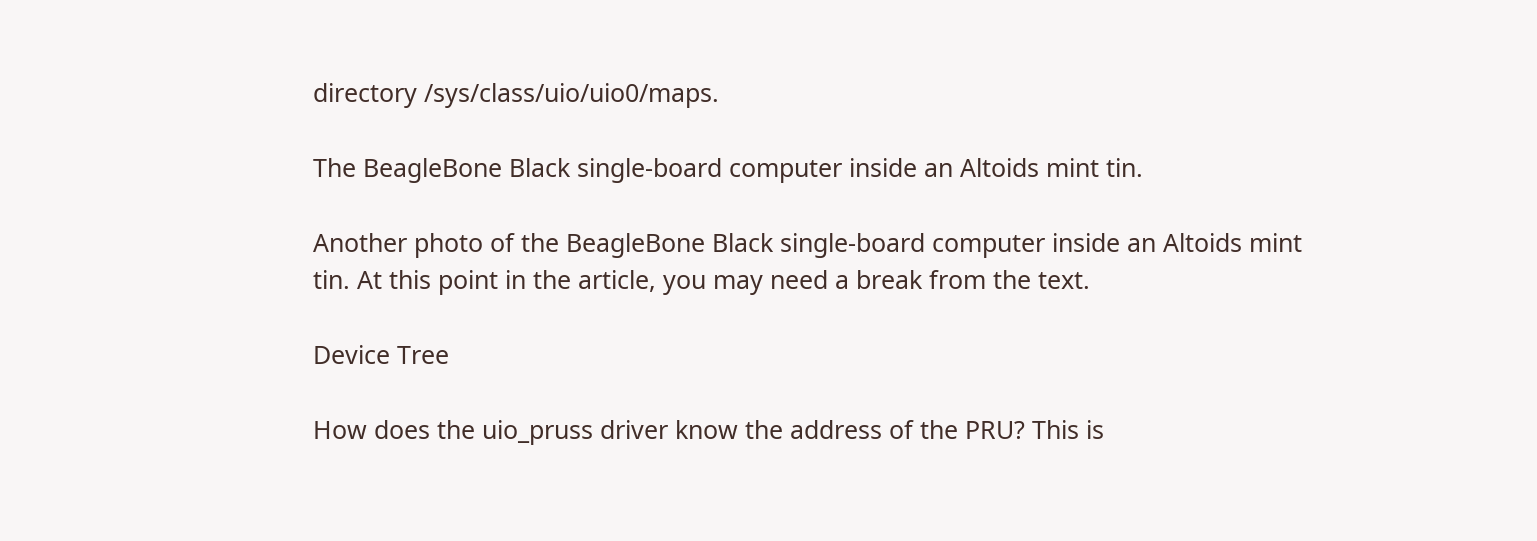directory /sys/class/uio/uio0/maps.

The BeagleBone Black single-board computer inside an Altoids mint tin.

Another photo of the BeagleBone Black single-board computer inside an Altoids mint tin. At this point in the article, you may need a break from the text.

Device Tree

How does the uio_pruss driver know the address of the PRU? This is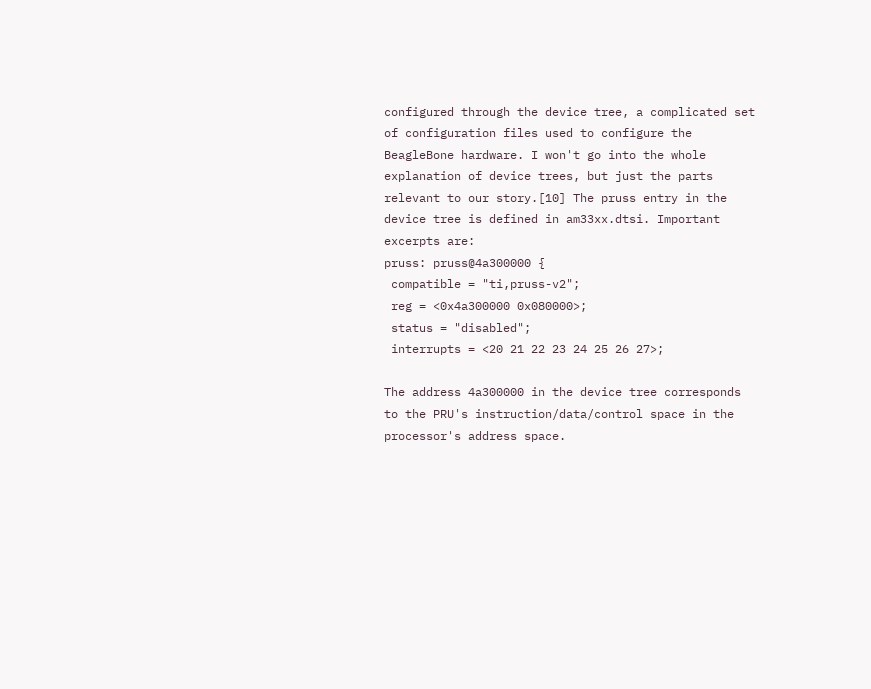configured through the device tree, a complicated set of configuration files used to configure the BeagleBone hardware. I won't go into the whole explanation of device trees, but just the parts relevant to our story.[10] The pruss entry in the device tree is defined in am33xx.dtsi. Important excerpts are:
pruss: pruss@4a300000 {
 compatible = "ti,pruss-v2";
 reg = <0x4a300000 0x080000>;
 status = "disabled";
 interrupts = <20 21 22 23 24 25 26 27>;

The address 4a300000 in the device tree corresponds to the PRU's instruction/data/control space in the processor's address space.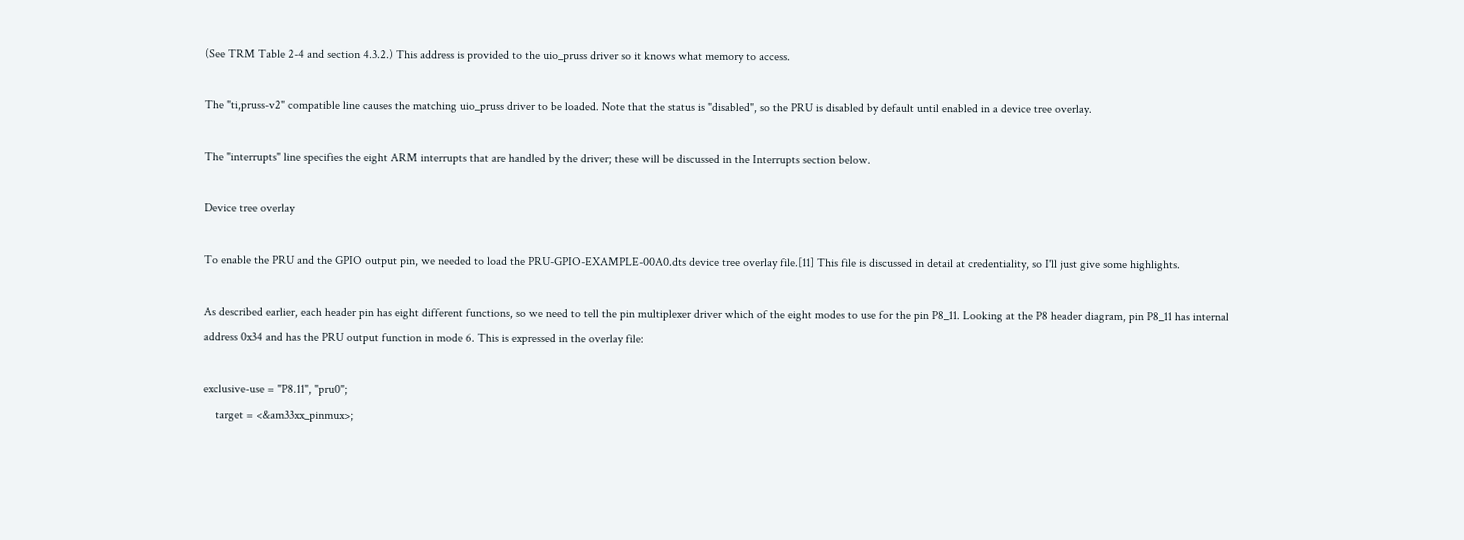(See TRM Table 2-4 and section 4.3.2.) This address is provided to the uio_pruss driver so it knows what memory to access.

The "ti,pruss-v2" compatible line causes the matching uio_pruss driver to be loaded. Note that the status is "disabled", so the PRU is disabled by default until enabled in a device tree overlay.

The "interrupts" line specifies the eight ARM interrupts that are handled by the driver; these will be discussed in the Interrupts section below.

Device tree overlay

To enable the PRU and the GPIO output pin, we needed to load the PRU-GPIO-EXAMPLE-00A0.dts device tree overlay file.[11] This file is discussed in detail at credentiality, so I'll just give some highlights.

As described earlier, each header pin has eight different functions, so we need to tell the pin multiplexer driver which of the eight modes to use for the pin P8_11. Looking at the P8 header diagram, pin P8_11 has internal address 0x34 and has the PRU output function in mode 6. This is expressed in the overlay file:

exclusive-use = "P8.11", "pru0";
    target = <&am33xx_pinmux>;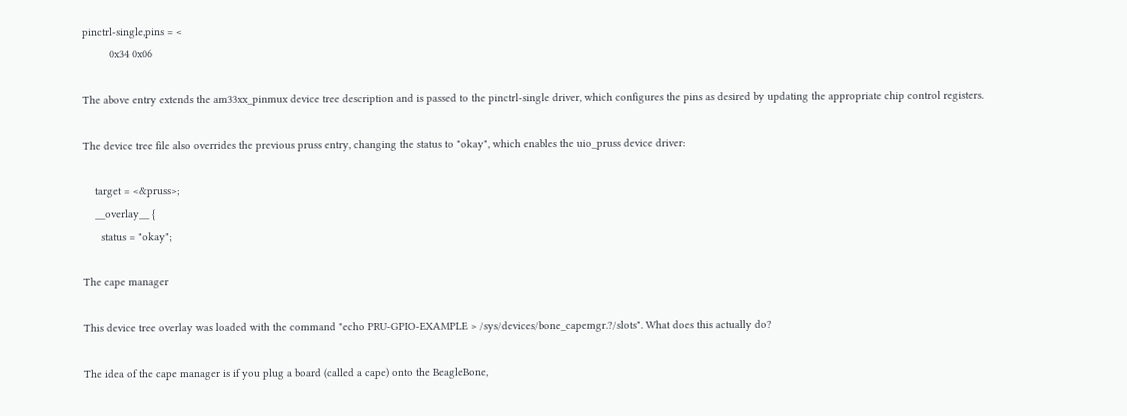pinctrl-single,pins = <
         0x34 0x06

The above entry extends the am33xx_pinmux device tree description and is passed to the pinctrl-single driver, which configures the pins as desired by updating the appropriate chip control registers.

The device tree file also overrides the previous pruss entry, changing the status to "okay", which enables the uio_pruss device driver:

    target = <&pruss>;
    __overlay__ {
      status = "okay";

The cape manager

This device tree overlay was loaded with the command "echo PRU-GPIO-EXAMPLE > /sys/devices/bone_capemgr.?/slots". What does this actually do?

The idea of the cape manager is if you plug a board (called a cape) onto the BeagleBone,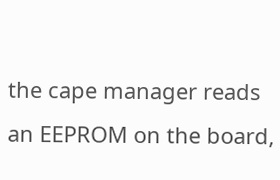the cape manager reads an EEPROM on the board,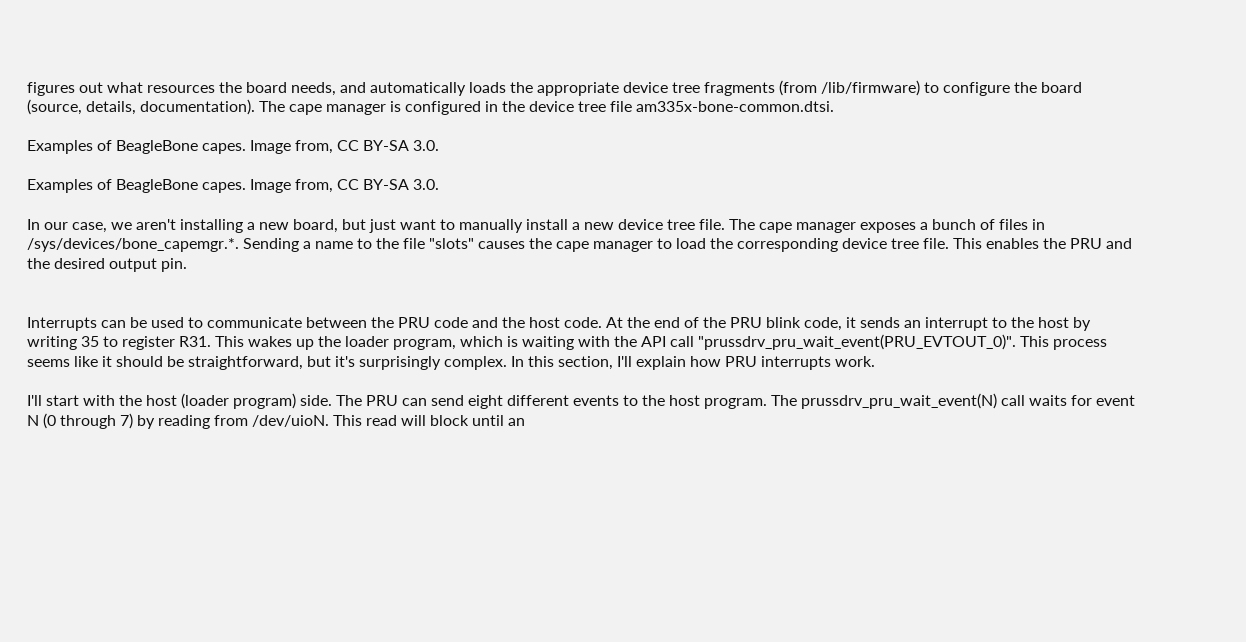figures out what resources the board needs, and automatically loads the appropriate device tree fragments (from /lib/firmware) to configure the board (source, details, documentation). The cape manager is configured in the device tree file am335x-bone-common.dtsi.

Examples of BeagleBone capes. Image from, CC BY-SA 3.0.

Examples of BeagleBone capes. Image from, CC BY-SA 3.0.

In our case, we aren't installing a new board, but just want to manually install a new device tree file. The cape manager exposes a bunch of files in /sys/devices/bone_capemgr.*. Sending a name to the file "slots" causes the cape manager to load the corresponding device tree file. This enables the PRU and the desired output pin.


Interrupts can be used to communicate between the PRU code and the host code. At the end of the PRU blink code, it sends an interrupt to the host by writing 35 to register R31. This wakes up the loader program, which is waiting with the API call "prussdrv_pru_wait_event(PRU_EVTOUT_0)". This process seems like it should be straightforward, but it's surprisingly complex. In this section, I'll explain how PRU interrupts work.

I'll start with the host (loader program) side. The PRU can send eight different events to the host program. The prussdrv_pru_wait_event(N) call waits for event N (0 through 7) by reading from /dev/uioN. This read will block until an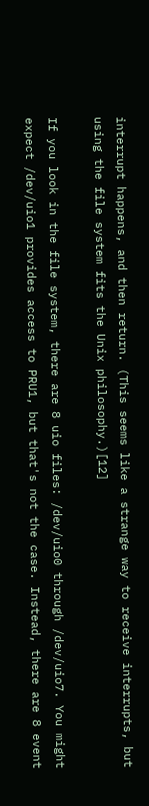interrupt happens, and then return. (This seems like a strange way to receive interrupts, but using the file system fits the Unix philosophy.)[12]

If you look in the file system, there are 8 uio files: /dev/uio0 through /dev/uio7. You might expect /dev/uio1 provides access to PRU1, but that's not the case. Instead, there are 8 event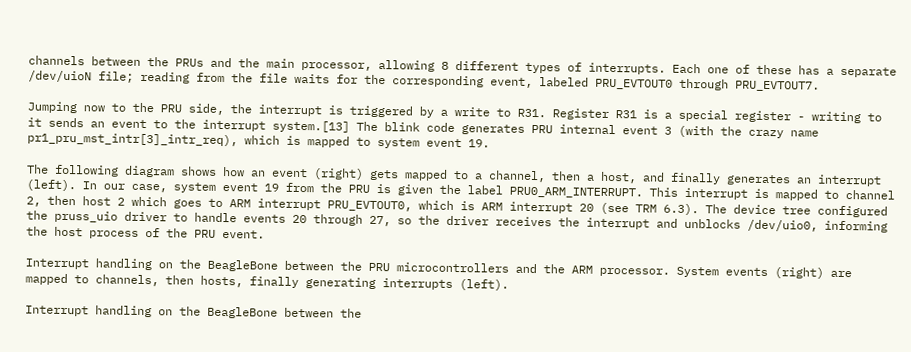channels between the PRUs and the main processor, allowing 8 different types of interrupts. Each one of these has a separate /dev/uioN file; reading from the file waits for the corresponding event, labeled PRU_EVTOUT0 through PRU_EVTOUT7.

Jumping now to the PRU side, the interrupt is triggered by a write to R31. Register R31 is a special register - writing to it sends an event to the interrupt system.[13] The blink code generates PRU internal event 3 (with the crazy name pr1_pru_mst_intr[3]_intr_req), which is mapped to system event 19.

The following diagram shows how an event (right) gets mapped to a channel, then a host, and finally generates an interrupt (left). In our case, system event 19 from the PRU is given the label PRU0_ARM_INTERRUPT. This interrupt is mapped to channel 2, then host 2 which goes to ARM interrupt PRU_EVTOUT0, which is ARM interrupt 20 (see TRM 6.3). The device tree configured the pruss_uio driver to handle events 20 through 27, so the driver receives the interrupt and unblocks /dev/uio0, informing the host process of the PRU event.

Interrupt handling on the BeagleBone between the PRU microcontrollers and the ARM processor. System events (right) are mapped to channels, then hosts, finally generating interrupts (left).

Interrupt handling on the BeagleBone between the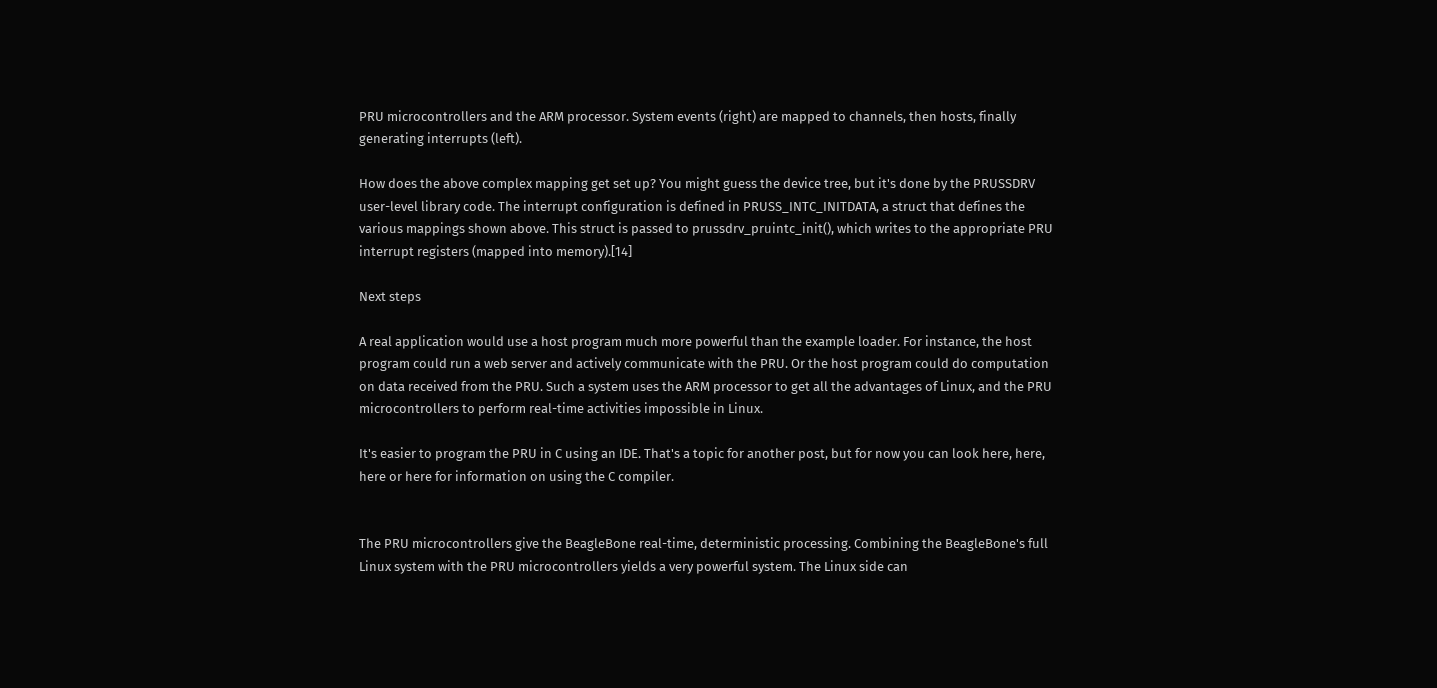PRU microcontrollers and the ARM processor. System events (right) are mapped to channels, then hosts, finally generating interrupts (left).

How does the above complex mapping get set up? You might guess the device tree, but it's done by the PRUSSDRV user-level library code. The interrupt configuration is defined in PRUSS_INTC_INITDATA, a struct that defines the various mappings shown above. This struct is passed to prussdrv_pruintc_init(), which writes to the appropriate PRU interrupt registers (mapped into memory).[14]

Next steps

A real application would use a host program much more powerful than the example loader. For instance, the host program could run a web server and actively communicate with the PRU. Or the host program could do computation on data received from the PRU. Such a system uses the ARM processor to get all the advantages of Linux, and the PRU microcontrollers to perform real-time activities impossible in Linux.

It's easier to program the PRU in C using an IDE. That's a topic for another post, but for now you can look here, here, here or here for information on using the C compiler.


The PRU microcontrollers give the BeagleBone real-time, deterministic processing. Combining the BeagleBone's full Linux system with the PRU microcontrollers yields a very powerful system. The Linux side can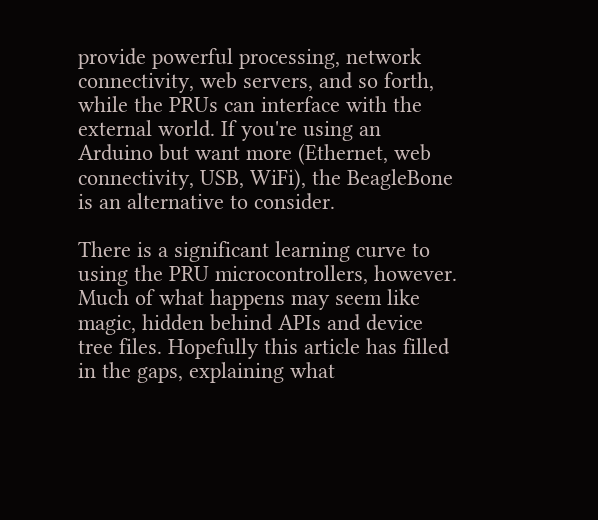provide powerful processing, network connectivity, web servers, and so forth, while the PRUs can interface with the external world. If you're using an Arduino but want more (Ethernet, web connectivity, USB, WiFi), the BeagleBone is an alternative to consider.

There is a significant learning curve to using the PRU microcontrollers, however. Much of what happens may seem like magic, hidden behind APIs and device tree files. Hopefully this article has filled in the gaps, explaining what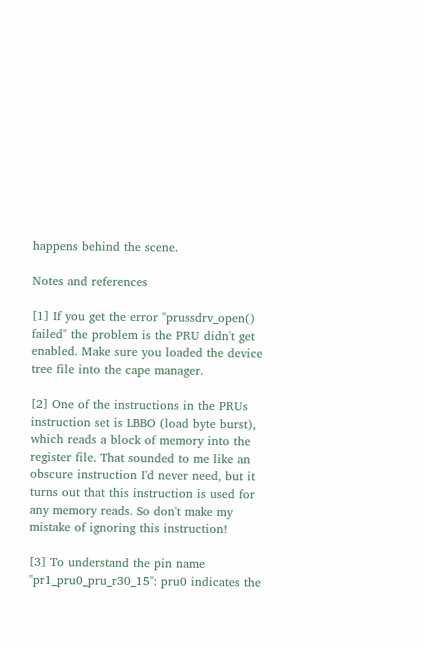happens behind the scene.

Notes and references

[1] If you get the error "prussdrv_open() failed" the problem is the PRU didn't get enabled. Make sure you loaded the device tree file into the cape manager.

[2] One of the instructions in the PRUs instruction set is LBBO (load byte burst), which reads a block of memory into the register file. That sounded to me like an obscure instruction I'd never need, but it turns out that this instruction is used for any memory reads. So don't make my mistake of ignoring this instruction!

[3] To understand the pin name "pr1_pru0_pru_r30_15": pru0 indicates the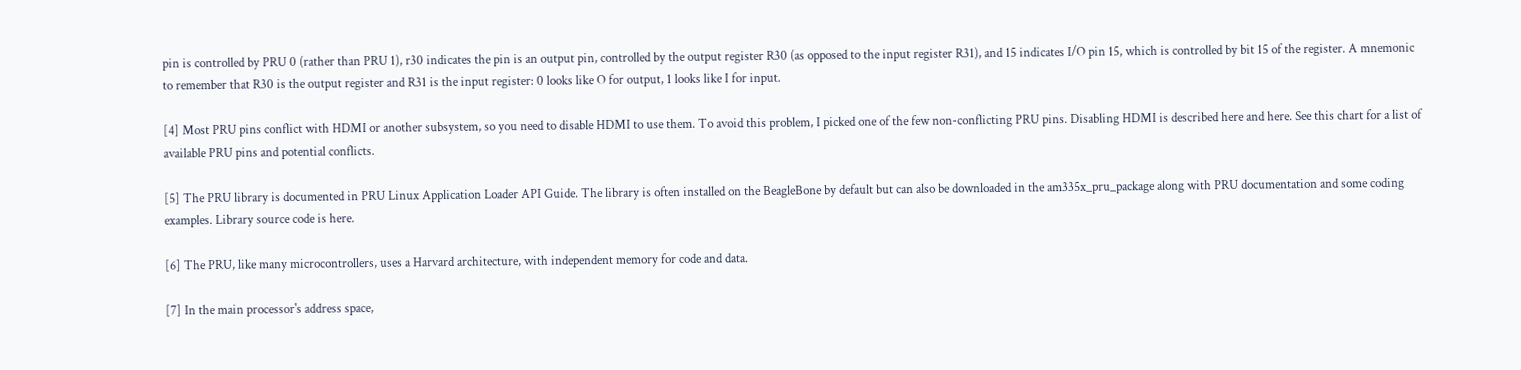pin is controlled by PRU 0 (rather than PRU 1), r30 indicates the pin is an output pin, controlled by the output register R30 (as opposed to the input register R31), and 15 indicates I/O pin 15, which is controlled by bit 15 of the register. A mnemonic to remember that R30 is the output register and R31 is the input register: 0 looks like O for output, 1 looks like I for input.

[4] Most PRU pins conflict with HDMI or another subsystem, so you need to disable HDMI to use them. To avoid this problem, I picked one of the few non-conflicting PRU pins. Disabling HDMI is described here and here. See this chart for a list of available PRU pins and potential conflicts.

[5] The PRU library is documented in PRU Linux Application Loader API Guide. The library is often installed on the BeagleBone by default but can also be downloaded in the am335x_pru_package along with PRU documentation and some coding examples. Library source code is here.

[6] The PRU, like many microcontrollers, uses a Harvard architecture, with independent memory for code and data.

[7] In the main processor's address space,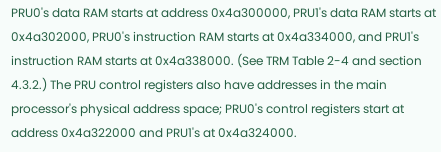PRU0's data RAM starts at address 0x4a300000, PRU1's data RAM starts at 0x4a302000, PRU0's instruction RAM starts at 0x4a334000, and PRU1's instruction RAM starts at 0x4a338000. (See TRM Table 2-4 and section 4.3.2.) The PRU control registers also have addresses in the main processor's physical address space; PRU0's control registers start at address 0x4a322000 and PRU1's at 0x4a324000.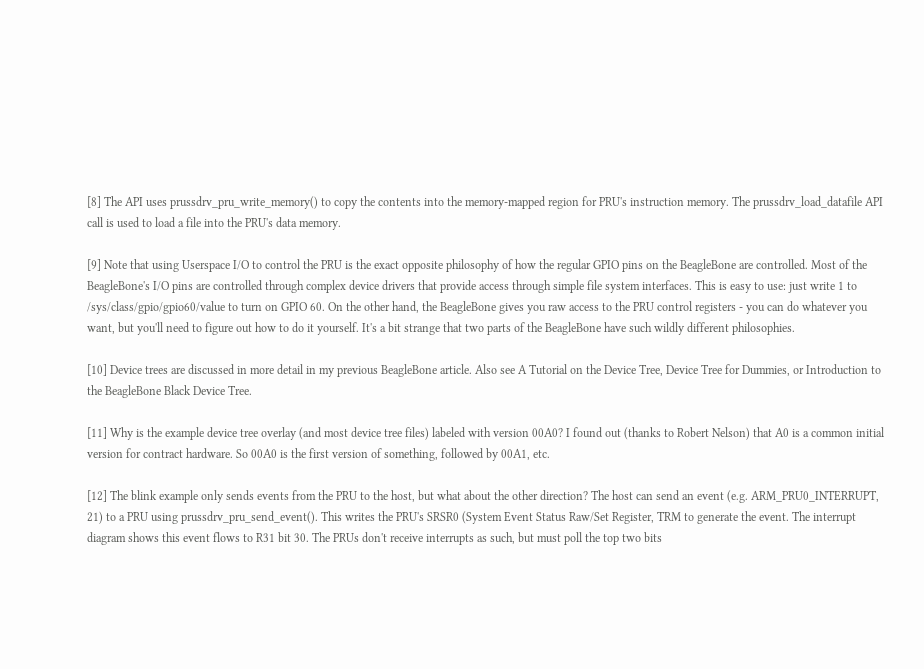[8] The API uses prussdrv_pru_write_memory() to copy the contents into the memory-mapped region for PRU's instruction memory. The prussdrv_load_datafile API call is used to load a file into the PRU's data memory.

[9] Note that using Userspace I/O to control the PRU is the exact opposite philosophy of how the regular GPIO pins on the BeagleBone are controlled. Most of the BeagleBone's I/O pins are controlled through complex device drivers that provide access through simple file system interfaces. This is easy to use: just write 1 to /sys/class/gpio/gpio60/value to turn on GPIO 60. On the other hand, the BeagleBone gives you raw access to the PRU control registers - you can do whatever you want, but you'll need to figure out how to do it yourself. It's a bit strange that two parts of the BeagleBone have such wildly different philosophies.

[10] Device trees are discussed in more detail in my previous BeagleBone article. Also see A Tutorial on the Device Tree, Device Tree for Dummies, or Introduction to the BeagleBone Black Device Tree.

[11] Why is the example device tree overlay (and most device tree files) labeled with version 00A0? I found out (thanks to Robert Nelson) that A0 is a common initial version for contract hardware. So 00A0 is the first version of something, followed by 00A1, etc.

[12] The blink example only sends events from the PRU to the host, but what about the other direction? The host can send an event (e.g. ARM_PRU0_INTERRUPT, 21) to a PRU using prussdrv_pru_send_event(). This writes the PRU's SRSR0 (System Event Status Raw/Set Register, TRM to generate the event. The interrupt diagram shows this event flows to R31 bit 30. The PRUs don't receive interrupts as such, but must poll the top two bits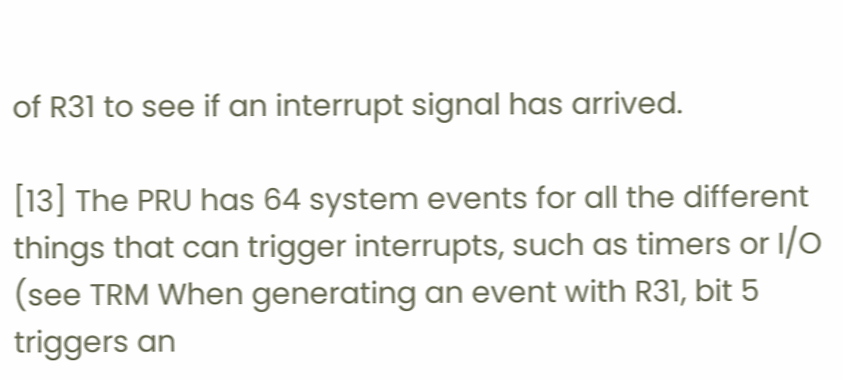of R31 to see if an interrupt signal has arrived.

[13] The PRU has 64 system events for all the different things that can trigger interrupts, such as timers or I/O (see TRM When generating an event with R31, bit 5 triggers an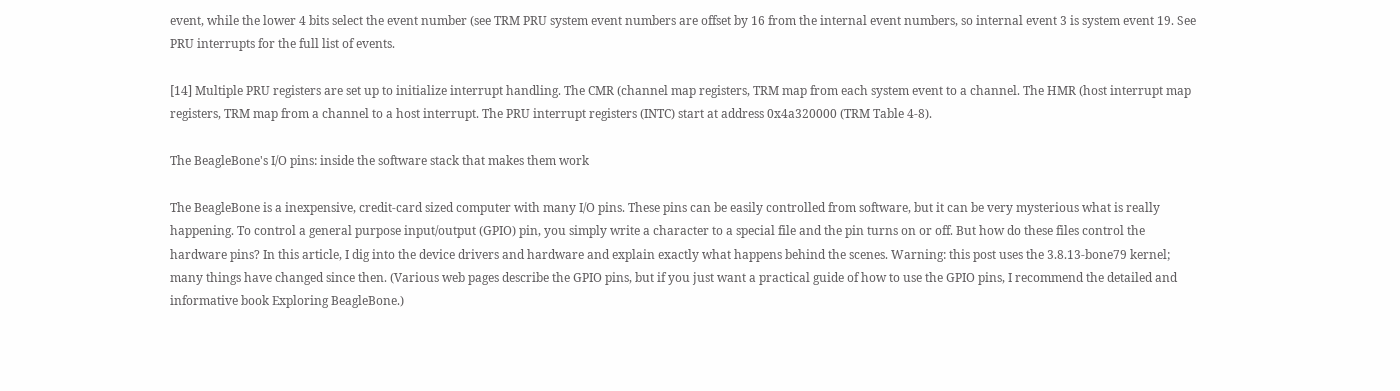event, while the lower 4 bits select the event number (see TRM PRU system event numbers are offset by 16 from the internal event numbers, so internal event 3 is system event 19. See PRU interrupts for the full list of events.

[14] Multiple PRU registers are set up to initialize interrupt handling. The CMR (channel map registers, TRM map from each system event to a channel. The HMR (host interrupt map registers, TRM map from a channel to a host interrupt. The PRU interrupt registers (INTC) start at address 0x4a320000 (TRM Table 4-8).

The BeagleBone's I/O pins: inside the software stack that makes them work

The BeagleBone is a inexpensive, credit-card sized computer with many I/O pins. These pins can be easily controlled from software, but it can be very mysterious what is really happening. To control a general purpose input/output (GPIO) pin, you simply write a character to a special file and the pin turns on or off. But how do these files control the hardware pins? In this article, I dig into the device drivers and hardware and explain exactly what happens behind the scenes. Warning: this post uses the 3.8.13-bone79 kernel; many things have changed since then. (Various web pages describe the GPIO pins, but if you just want a practical guide of how to use the GPIO pins, I recommend the detailed and informative book Exploring BeagleBone.)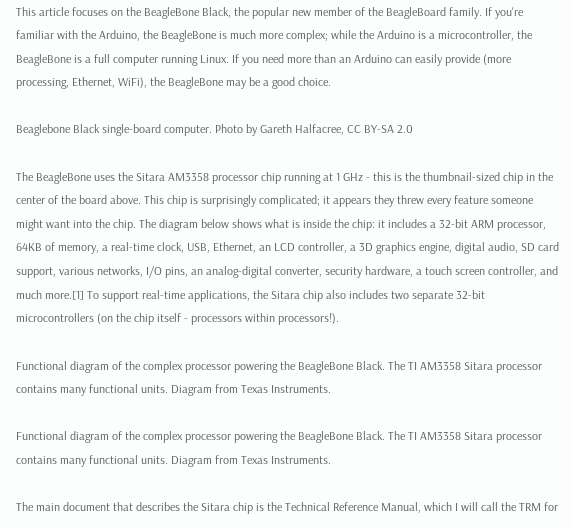This article focuses on the BeagleBone Black, the popular new member of the BeagleBoard family. If you're familiar with the Arduino, the BeagleBone is much more complex; while the Arduino is a microcontroller, the BeagleBone is a full computer running Linux. If you need more than an Arduino can easily provide (more processing, Ethernet, WiFi), the BeagleBone may be a good choice.

Beaglebone Black single-board computer. Photo by Gareth Halfacree, CC BY-SA 2.0

The BeagleBone uses the Sitara AM3358 processor chip running at 1 GHz - this is the thumbnail-sized chip in the center of the board above. This chip is surprisingly complicated; it appears they threw every feature someone might want into the chip. The diagram below shows what is inside the chip: it includes a 32-bit ARM processor, 64KB of memory, a real-time clock, USB, Ethernet, an LCD controller, a 3D graphics engine, digital audio, SD card support, various networks, I/O pins, an analog-digital converter, security hardware, a touch screen controller, and much more.[1] To support real-time applications, the Sitara chip also includes two separate 32-bit microcontrollers (on the chip itself - processors within processors!).

Functional diagram of the complex processor powering the BeagleBone Black. The TI AM3358 Sitara processor contains many functional units. Diagram from Texas Instruments.

Functional diagram of the complex processor powering the BeagleBone Black. The TI AM3358 Sitara processor contains many functional units. Diagram from Texas Instruments.

The main document that describes the Sitara chip is the Technical Reference Manual, which I will call the TRM for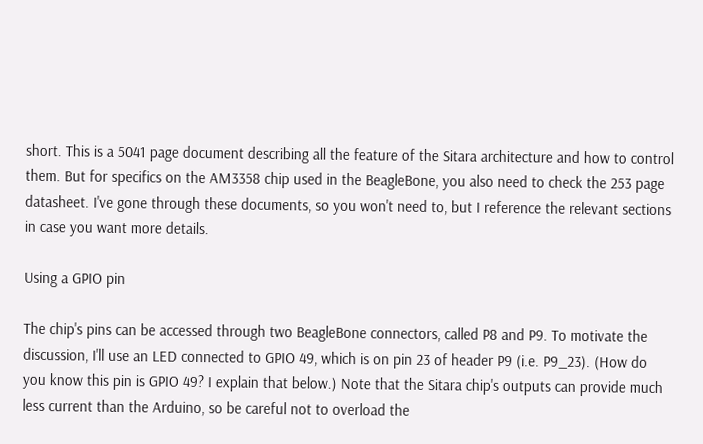short. This is a 5041 page document describing all the feature of the Sitara architecture and how to control them. But for specifics on the AM3358 chip used in the BeagleBone, you also need to check the 253 page datasheet. I've gone through these documents, so you won't need to, but I reference the relevant sections in case you want more details.

Using a GPIO pin

The chip's pins can be accessed through two BeagleBone connectors, called P8 and P9. To motivate the discussion, I'll use an LED connected to GPIO 49, which is on pin 23 of header P9 (i.e. P9_23). (How do you know this pin is GPIO 49? I explain that below.) Note that the Sitara chip's outputs can provide much less current than the Arduino, so be careful not to overload the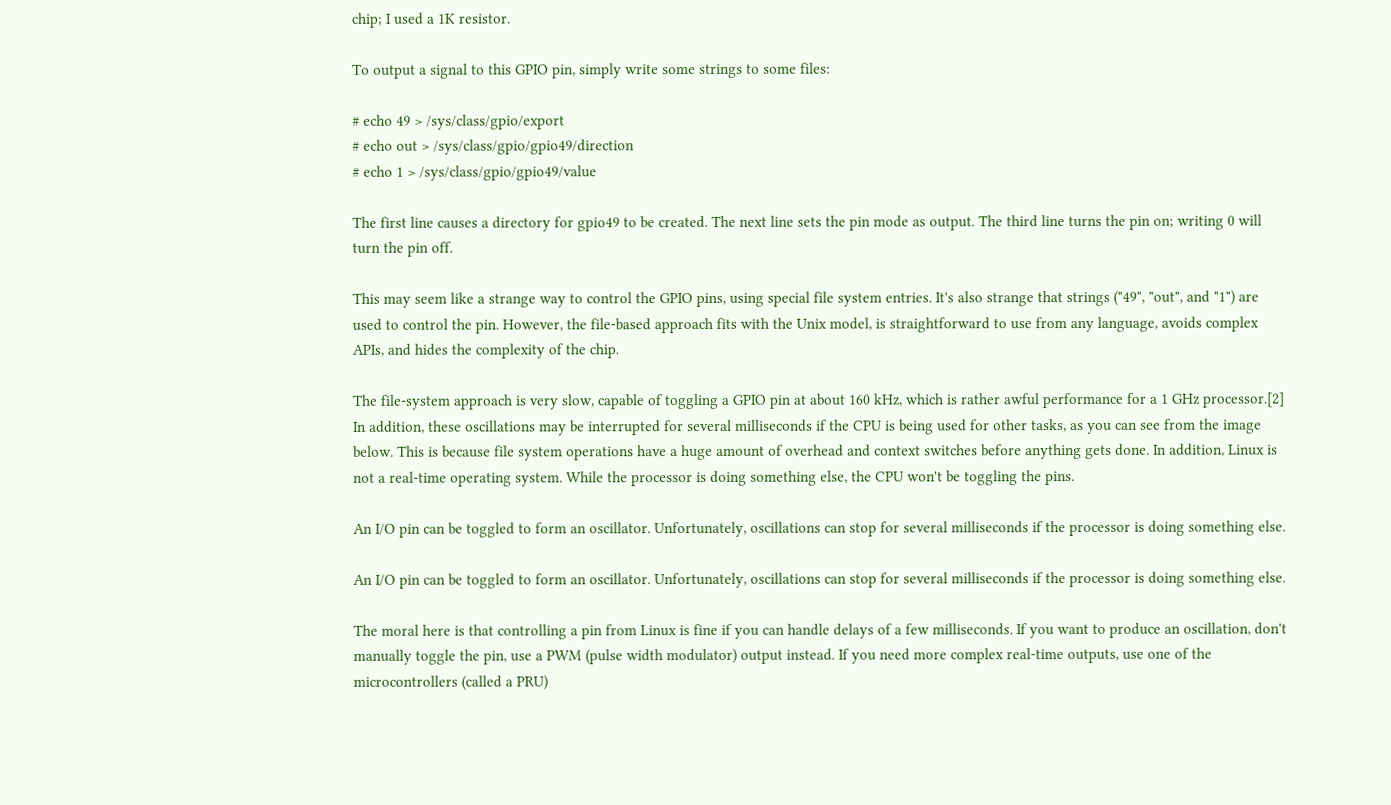chip; I used a 1K resistor.

To output a signal to this GPIO pin, simply write some strings to some files:

# echo 49 > /sys/class/gpio/export
# echo out > /sys/class/gpio/gpio49/direction
# echo 1 > /sys/class/gpio/gpio49/value

The first line causes a directory for gpio49 to be created. The next line sets the pin mode as output. The third line turns the pin on; writing 0 will turn the pin off.

This may seem like a strange way to control the GPIO pins, using special file system entries. It's also strange that strings ("49", "out", and "1") are used to control the pin. However, the file-based approach fits with the Unix model, is straightforward to use from any language, avoids complex APIs, and hides the complexity of the chip.

The file-system approach is very slow, capable of toggling a GPIO pin at about 160 kHz, which is rather awful performance for a 1 GHz processor.[2] In addition, these oscillations may be interrupted for several milliseconds if the CPU is being used for other tasks, as you can see from the image below. This is because file system operations have a huge amount of overhead and context switches before anything gets done. In addition, Linux is not a real-time operating system. While the processor is doing something else, the CPU won't be toggling the pins.

An I/O pin can be toggled to form an oscillator. Unfortunately, oscillations can stop for several milliseconds if the processor is doing something else.

An I/O pin can be toggled to form an oscillator. Unfortunately, oscillations can stop for several milliseconds if the processor is doing something else.

The moral here is that controlling a pin from Linux is fine if you can handle delays of a few milliseconds. If you want to produce an oscillation, don't manually toggle the pin, use a PWM (pulse width modulator) output instead. If you need more complex real-time outputs, use one of the microcontrollers (called a PRU)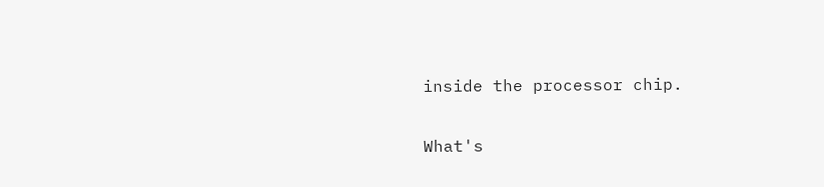inside the processor chip.

What's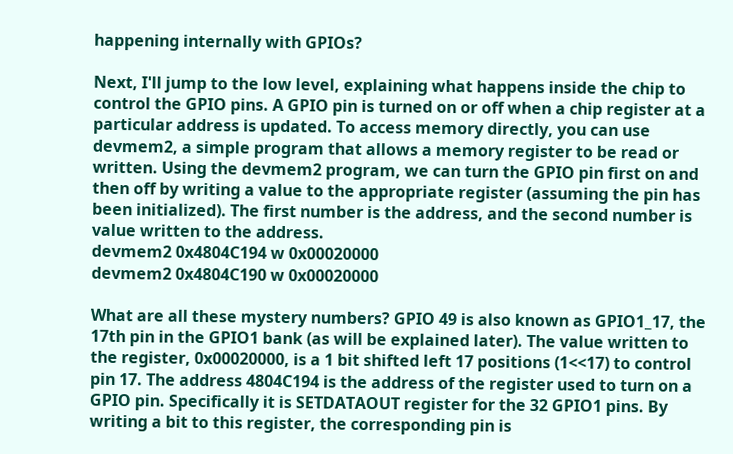happening internally with GPIOs?

Next, I'll jump to the low level, explaining what happens inside the chip to control the GPIO pins. A GPIO pin is turned on or off when a chip register at a particular address is updated. To access memory directly, you can use devmem2, a simple program that allows a memory register to be read or written. Using the devmem2 program, we can turn the GPIO pin first on and then off by writing a value to the appropriate register (assuming the pin has been initialized). The first number is the address, and the second number is value written to the address.
devmem2 0x4804C194 w 0x00020000
devmem2 0x4804C190 w 0x00020000

What are all these mystery numbers? GPIO 49 is also known as GPIO1_17, the 17th pin in the GPIO1 bank (as will be explained later). The value written to the register, 0x00020000, is a 1 bit shifted left 17 positions (1<<17) to control pin 17. The address 4804C194 is the address of the register used to turn on a GPIO pin. Specifically it is SETDATAOUT register for the 32 GPIO1 pins. By writing a bit to this register, the corresponding pin is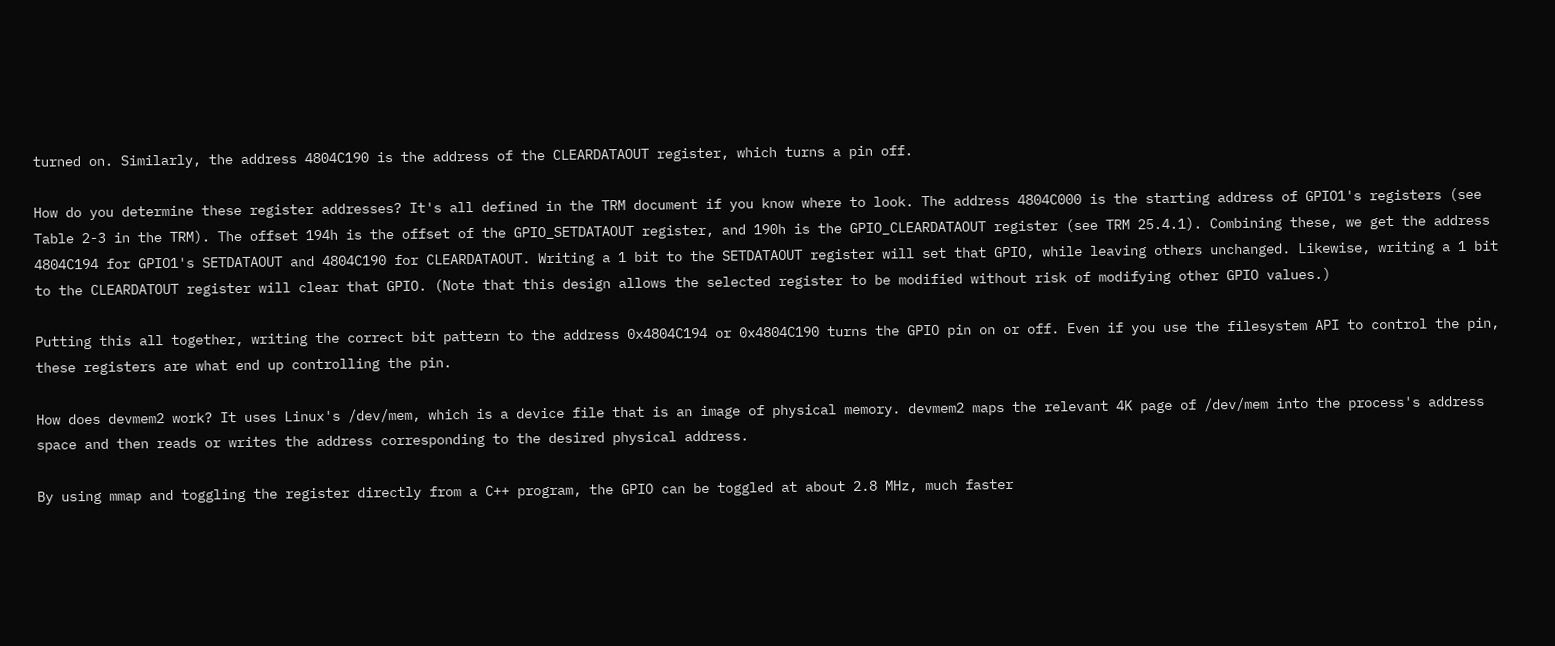turned on. Similarly, the address 4804C190 is the address of the CLEARDATAOUT register, which turns a pin off.

How do you determine these register addresses? It's all defined in the TRM document if you know where to look. The address 4804C000 is the starting address of GPIO1's registers (see Table 2-3 in the TRM). The offset 194h is the offset of the GPIO_SETDATAOUT register, and 190h is the GPIO_CLEARDATAOUT register (see TRM 25.4.1). Combining these, we get the address 4804C194 for GPIO1's SETDATAOUT and 4804C190 for CLEARDATAOUT. Writing a 1 bit to the SETDATAOUT register will set that GPIO, while leaving others unchanged. Likewise, writing a 1 bit to the CLEARDATOUT register will clear that GPIO. (Note that this design allows the selected register to be modified without risk of modifying other GPIO values.)

Putting this all together, writing the correct bit pattern to the address 0x4804C194 or 0x4804C190 turns the GPIO pin on or off. Even if you use the filesystem API to control the pin, these registers are what end up controlling the pin.

How does devmem2 work? It uses Linux's /dev/mem, which is a device file that is an image of physical memory. devmem2 maps the relevant 4K page of /dev/mem into the process's address space and then reads or writes the address corresponding to the desired physical address.

By using mmap and toggling the register directly from a C++ program, the GPIO can be toggled at about 2.8 MHz, much faster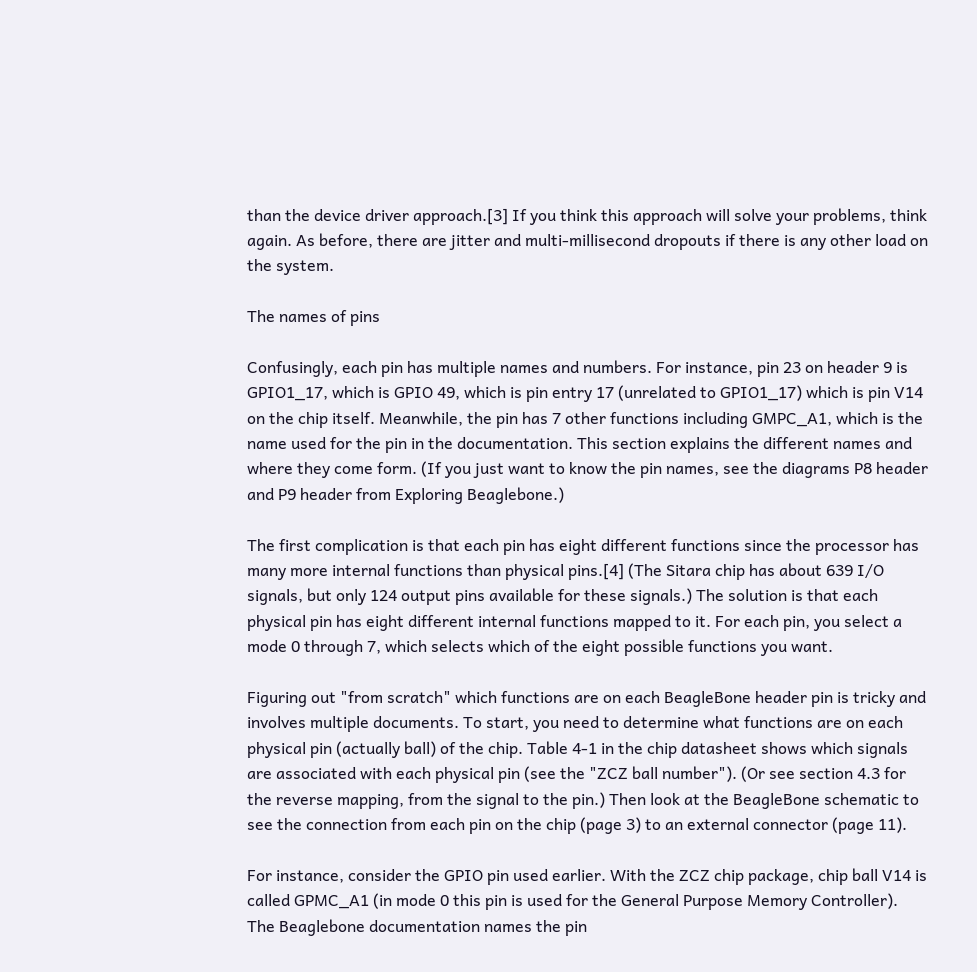than the device driver approach.[3] If you think this approach will solve your problems, think again. As before, there are jitter and multi-millisecond dropouts if there is any other load on the system.

The names of pins

Confusingly, each pin has multiple names and numbers. For instance, pin 23 on header 9 is GPIO1_17, which is GPIO 49, which is pin entry 17 (unrelated to GPIO1_17) which is pin V14 on the chip itself. Meanwhile, the pin has 7 other functions including GMPC_A1, which is the name used for the pin in the documentation. This section explains the different names and where they come form. (If you just want to know the pin names, see the diagrams P8 header and P9 header from Exploring Beaglebone.)

The first complication is that each pin has eight different functions since the processor has many more internal functions than physical pins.[4] (The Sitara chip has about 639 I/O signals, but only 124 output pins available for these signals.) The solution is that each physical pin has eight different internal functions mapped to it. For each pin, you select a mode 0 through 7, which selects which of the eight possible functions you want.

Figuring out "from scratch" which functions are on each BeagleBone header pin is tricky and involves multiple documents. To start, you need to determine what functions are on each physical pin (actually ball) of the chip. Table 4-1 in the chip datasheet shows which signals are associated with each physical pin (see the "ZCZ ball number"). (Or see section 4.3 for the reverse mapping, from the signal to the pin.) Then look at the BeagleBone schematic to see the connection from each pin on the chip (page 3) to an external connector (page 11).

For instance, consider the GPIO pin used earlier. With the ZCZ chip package, chip ball V14 is called GPMC_A1 (in mode 0 this pin is used for the General Purpose Memory Controller). The Beaglebone documentation names the pin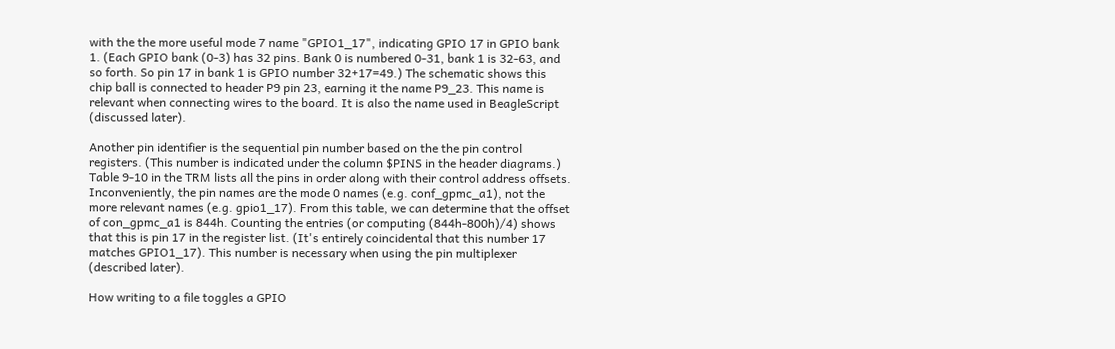with the the more useful mode 7 name "GPIO1_17", indicating GPIO 17 in GPIO bank 1. (Each GPIO bank (0-3) has 32 pins. Bank 0 is numbered 0-31, bank 1 is 32-63, and so forth. So pin 17 in bank 1 is GPIO number 32+17=49.) The schematic shows this chip ball is connected to header P9 pin 23, earning it the name P9_23. This name is relevant when connecting wires to the board. It is also the name used in BeagleScript (discussed later).

Another pin identifier is the sequential pin number based on the the pin control registers. (This number is indicated under the column $PINS in the header diagrams.) Table 9-10 in the TRM lists all the pins in order along with their control address offsets. Inconveniently, the pin names are the mode 0 names (e.g. conf_gpmc_a1), not the more relevant names (e.g. gpio1_17). From this table, we can determine that the offset of con_gpmc_a1 is 844h. Counting the entries (or computing (844h-800h)/4) shows that this is pin 17 in the register list. (It's entirely coincidental that this number 17 matches GPIO1_17). This number is necessary when using the pin multiplexer (described later).

How writing to a file toggles a GPIO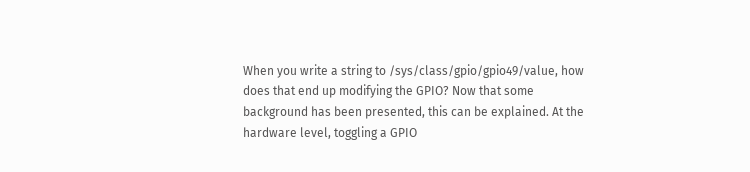When you write a string to /sys/class/gpio/gpio49/value, how does that end up modifying the GPIO? Now that some background has been presented, this can be explained. At the hardware level, toggling a GPIO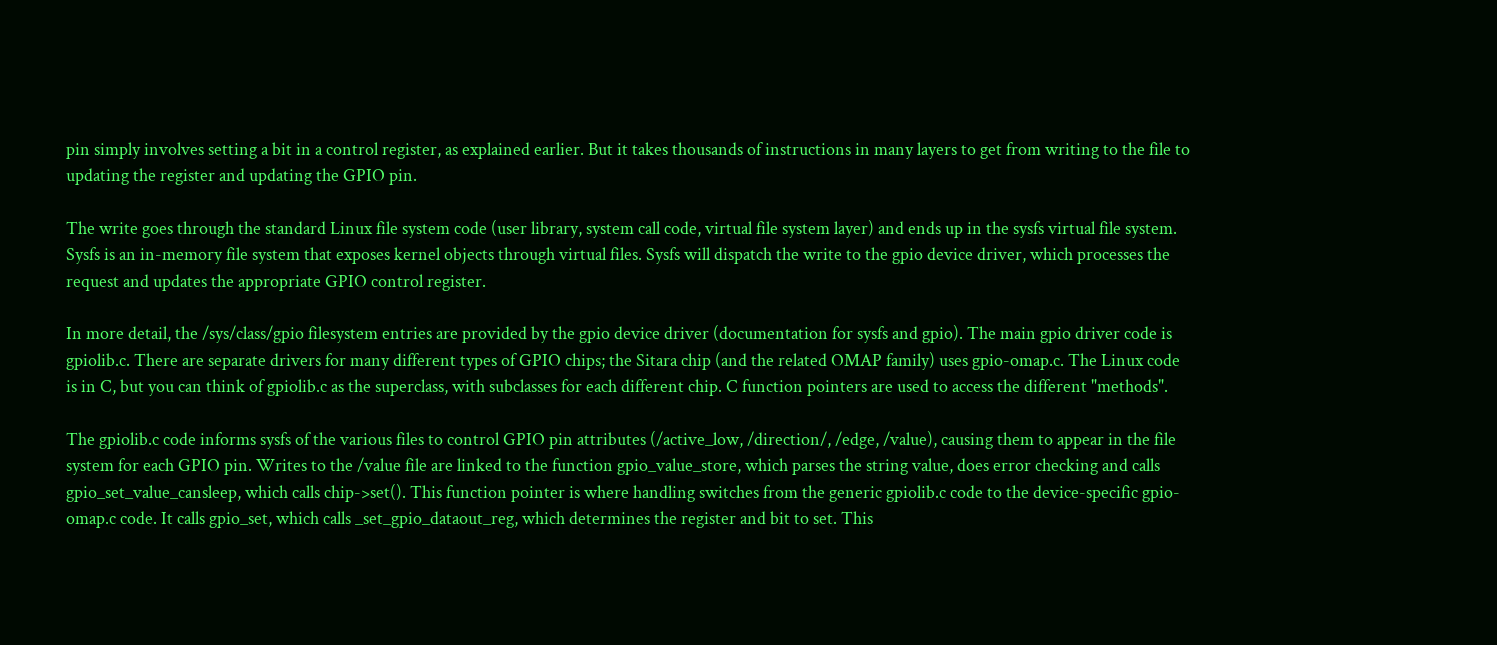pin simply involves setting a bit in a control register, as explained earlier. But it takes thousands of instructions in many layers to get from writing to the file to updating the register and updating the GPIO pin.

The write goes through the standard Linux file system code (user library, system call code, virtual file system layer) and ends up in the sysfs virtual file system. Sysfs is an in-memory file system that exposes kernel objects through virtual files. Sysfs will dispatch the write to the gpio device driver, which processes the request and updates the appropriate GPIO control register.

In more detail, the /sys/class/gpio filesystem entries are provided by the gpio device driver (documentation for sysfs and gpio). The main gpio driver code is gpiolib.c. There are separate drivers for many different types of GPIO chips; the Sitara chip (and the related OMAP family) uses gpio-omap.c. The Linux code is in C, but you can think of gpiolib.c as the superclass, with subclasses for each different chip. C function pointers are used to access the different "methods".

The gpiolib.c code informs sysfs of the various files to control GPIO pin attributes (/active_low, /direction/, /edge, /value), causing them to appear in the file system for each GPIO pin. Writes to the /value file are linked to the function gpio_value_store, which parses the string value, does error checking and calls gpio_set_value_cansleep, which calls chip->set(). This function pointer is where handling switches from the generic gpiolib.c code to the device-specific gpio-omap.c code. It calls gpio_set, which calls _set_gpio_dataout_reg, which determines the register and bit to set. This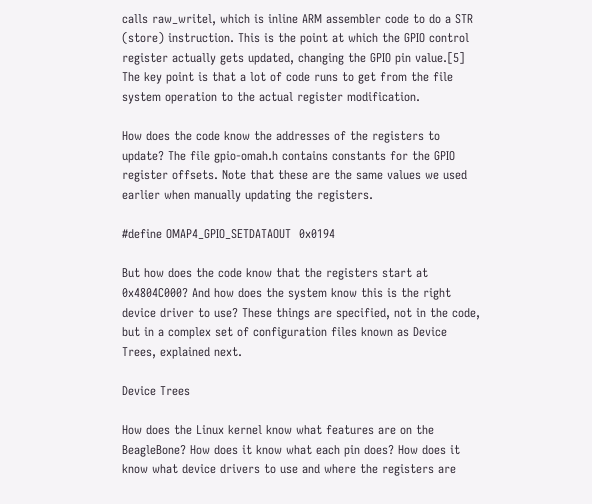calls raw_writel, which is inline ARM assembler code to do a STR (store) instruction. This is the point at which the GPIO control register actually gets updated, changing the GPIO pin value.[5] The key point is that a lot of code runs to get from the file system operation to the actual register modification.

How does the code know the addresses of the registers to update? The file gpio-omah.h contains constants for the GPIO register offsets. Note that these are the same values we used earlier when manually updating the registers.

#define OMAP4_GPIO_SETDATAOUT  0x0194

But how does the code know that the registers start at 0x4804C000? And how does the system know this is the right device driver to use? These things are specified, not in the code, but in a complex set of configuration files known as Device Trees, explained next.

Device Trees

How does the Linux kernel know what features are on the BeagleBone? How does it know what each pin does? How does it know what device drivers to use and where the registers are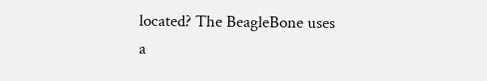located? The BeagleBone uses a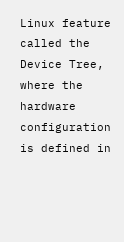Linux feature called the Device Tree, where the hardware configuration is defined in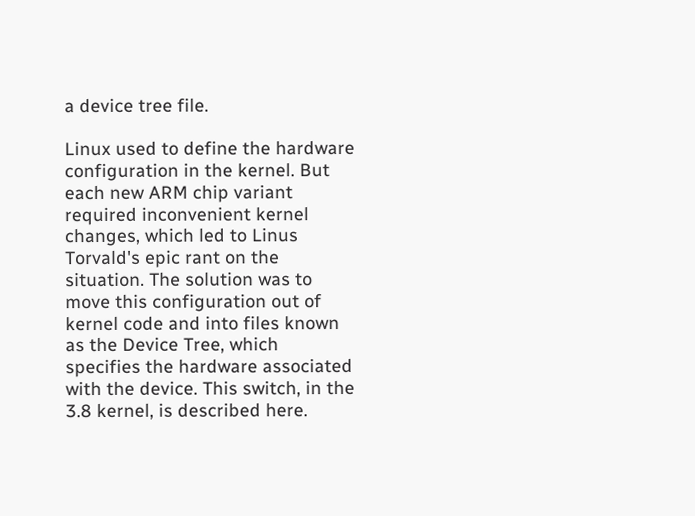a device tree file.

Linux used to define the hardware configuration in the kernel. But each new ARM chip variant required inconvenient kernel changes, which led to Linus Torvald's epic rant on the situation. The solution was to move this configuration out of kernel code and into files known as the Device Tree, which specifies the hardware associated with the device. This switch, in the 3.8 kernel, is described here.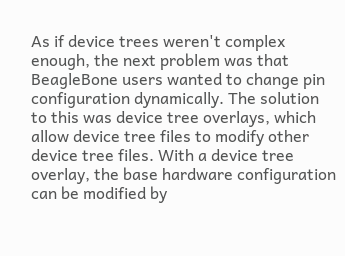As if device trees weren't complex enough, the next problem was that BeagleBone users wanted to change pin configuration dynamically. The solution to this was device tree overlays, which allow device tree files to modify other device tree files. With a device tree overlay, the base hardware configuration can be modified by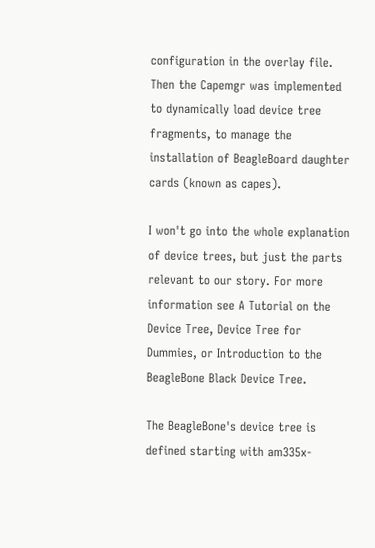configuration in the overlay file. Then the Capemgr was implemented to dynamically load device tree fragments, to manage the installation of BeagleBoard daughter cards (known as capes).

I won't go into the whole explanation of device trees, but just the parts relevant to our story. For more information see A Tutorial on the Device Tree, Device Tree for Dummies, or Introduction to the BeagleBone Black Device Tree.

The BeagleBone's device tree is defined starting with am335x-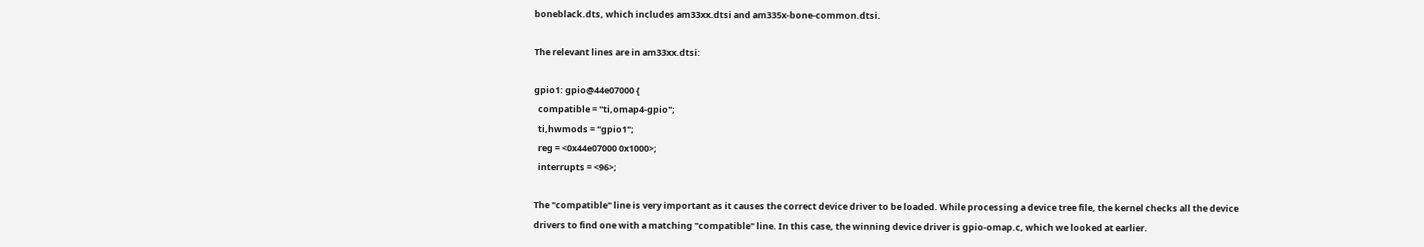boneblack.dts, which includes am33xx.dtsi and am335x-bone-common.dtsi.

The relevant lines are in am33xx.dtsi:

gpio1: gpio@44e07000 {
  compatible = "ti,omap4-gpio";
  ti,hwmods = "gpio1";
  reg = <0x44e07000 0x1000>;
  interrupts = <96>;

The "compatible" line is very important as it causes the correct device driver to be loaded. While processing a device tree file, the kernel checks all the device drivers to find one with a matching "compatible" line. In this case, the winning device driver is gpio-omap.c, which we looked at earlier.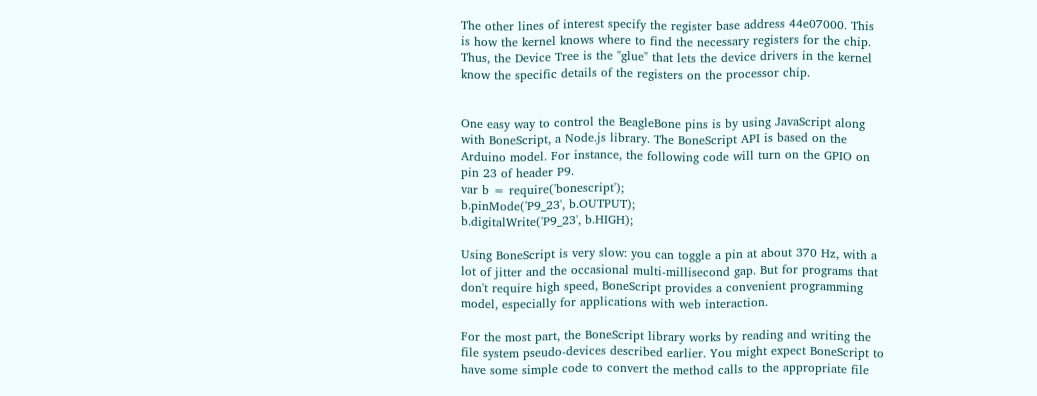The other lines of interest specify the register base address 44e07000. This is how the kernel knows where to find the necessary registers for the chip. Thus, the Device Tree is the "glue" that lets the device drivers in the kernel know the specific details of the registers on the processor chip.


One easy way to control the BeagleBone pins is by using JavaScript along with BoneScript, a Node.js library. The BoneScript API is based on the Arduino model. For instance, the following code will turn on the GPIO on pin 23 of header P9.
var b = require('bonescript');
b.pinMode('P9_23', b.OUTPUT);
b.digitalWrite('P9_23', b.HIGH);

Using BoneScript is very slow: you can toggle a pin at about 370 Hz, with a lot of jitter and the occasional multi-millisecond gap. But for programs that don't require high speed, BoneScript provides a convenient programming model, especially for applications with web interaction.

For the most part, the BoneScript library works by reading and writing the file system pseudo-devices described earlier. You might expect BoneScript to have some simple code to convert the method calls to the appropriate file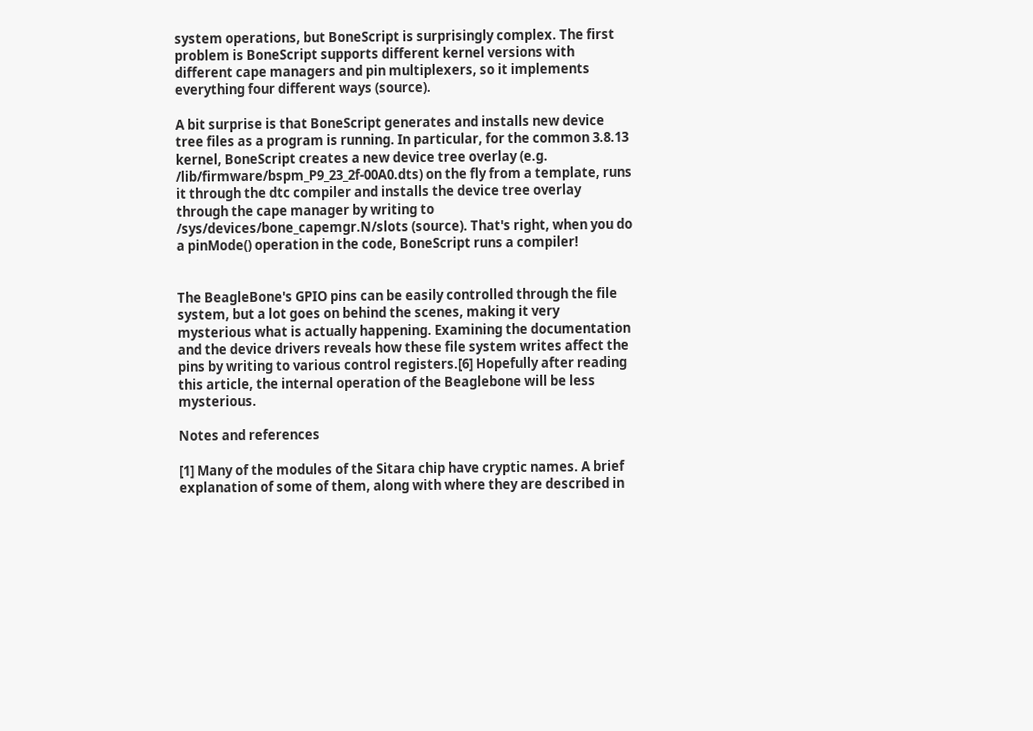system operations, but BoneScript is surprisingly complex. The first problem is BoneScript supports different kernel versions with different cape managers and pin multiplexers, so it implements everything four different ways (source).

A bit surprise is that BoneScript generates and installs new device tree files as a program is running. In particular, for the common 3.8.13 kernel, BoneScript creates a new device tree overlay (e.g. /lib/firmware/bspm_P9_23_2f-00A0.dts) on the fly from a template, runs it through the dtc compiler and installs the device tree overlay through the cape manager by writing to /sys/devices/bone_capemgr.N/slots (source). That's right, when you do a pinMode() operation in the code, BoneScript runs a compiler!


The BeagleBone's GPIO pins can be easily controlled through the file system, but a lot goes on behind the scenes, making it very mysterious what is actually happening. Examining the documentation and the device drivers reveals how these file system writes affect the pins by writing to various control registers.[6] Hopefully after reading this article, the internal operation of the Beaglebone will be less mysterious.

Notes and references

[1] Many of the modules of the Sitara chip have cryptic names. A brief explanation of some of them, along with where they are described in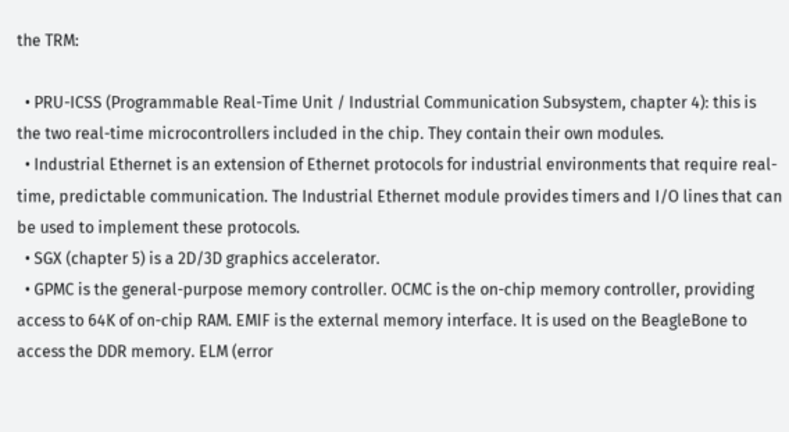the TRM:

  • PRU-ICSS (Programmable Real-Time Unit / Industrial Communication Subsystem, chapter 4): this is the two real-time microcontrollers included in the chip. They contain their own modules.
  • Industrial Ethernet is an extension of Ethernet protocols for industrial environments that require real-time, predictable communication. The Industrial Ethernet module provides timers and I/O lines that can be used to implement these protocols.
  • SGX (chapter 5) is a 2D/3D graphics accelerator.
  • GPMC is the general-purpose memory controller. OCMC is the on-chip memory controller, providing access to 64K of on-chip RAM. EMIF is the external memory interface. It is used on the BeagleBone to access the DDR memory. ELM (error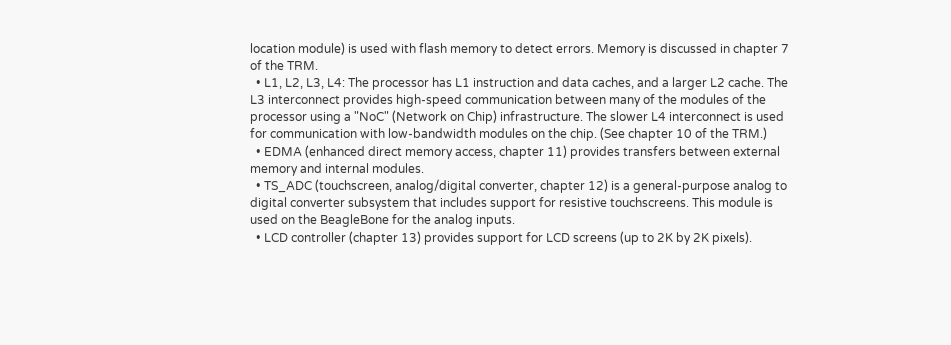location module) is used with flash memory to detect errors. Memory is discussed in chapter 7 of the TRM.
  • L1, L2, L3, L4: The processor has L1 instruction and data caches, and a larger L2 cache. The L3 interconnect provides high-speed communication between many of the modules of the processor using a "NoC" (Network on Chip) infrastructure. The slower L4 interconnect is used for communication with low-bandwidth modules on the chip. (See chapter 10 of the TRM.)
  • EDMA (enhanced direct memory access, chapter 11) provides transfers between external memory and internal modules.
  • TS_ADC (touchscreen, analog/digital converter, chapter 12) is a general-purpose analog to digital converter subsystem that includes support for resistive touchscreens. This module is used on the BeagleBone for the analog inputs.
  • LCD controller (chapter 13) provides support for LCD screens (up to 2K by 2K pixels).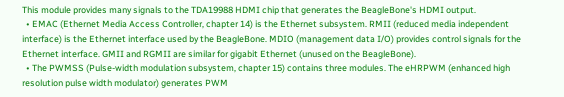This module provides many signals to the TDA19988 HDMI chip that generates the BeagleBone's HDMI output.
  • EMAC (Ethernet Media Access Controller, chapter 14) is the Ethernet subsystem. RMII (reduced media independent interface) is the Ethernet interface used by the BeagleBone. MDIO (management data I/O) provides control signals for the Ethernet interface. GMII and RGMII are similar for gigabit Ethernet (unused on the BeagleBone).
  • The PWMSS (Pulse-width modulation subsystem, chapter 15) contains three modules. The eHRPWM (enhanced high resolution pulse width modulator) generates PWM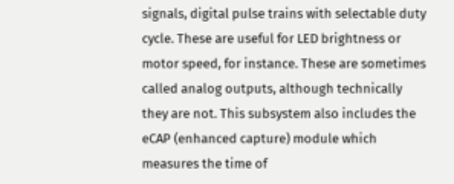signals, digital pulse trains with selectable duty cycle. These are useful for LED brightness or motor speed, for instance. These are sometimes called analog outputs, although technically they are not. This subsystem also includes the eCAP (enhanced capture) module which measures the time of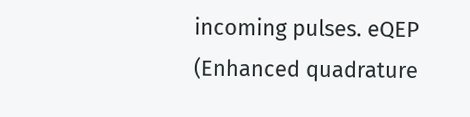incoming pulses. eQEP (Enhanced quadrature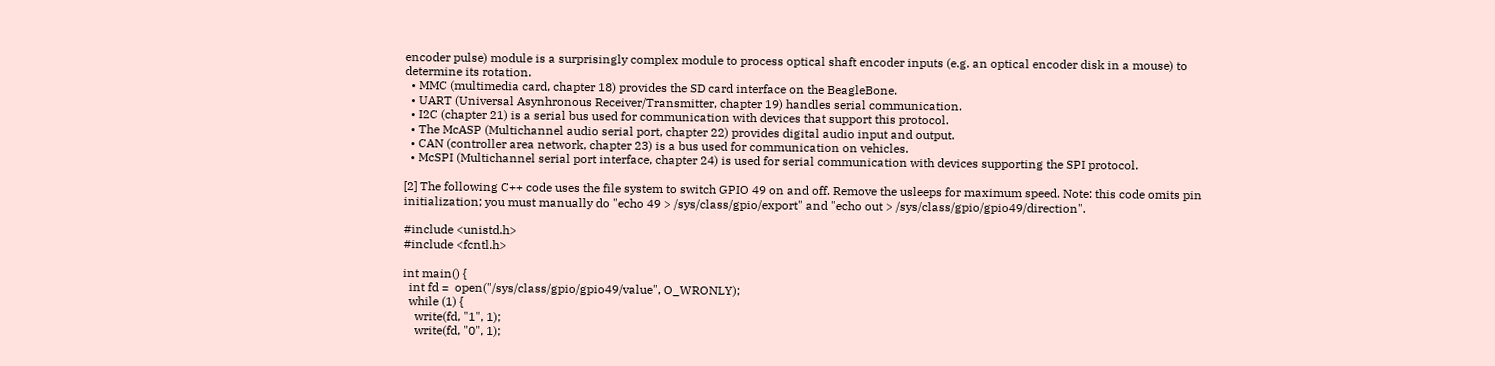encoder pulse) module is a surprisingly complex module to process optical shaft encoder inputs (e.g. an optical encoder disk in a mouse) to determine its rotation.
  • MMC (multimedia card, chapter 18) provides the SD card interface on the BeagleBone.
  • UART (Universal Asynhronous Receiver/Transmitter, chapter 19) handles serial communication.
  • I2C (chapter 21) is a serial bus used for communication with devices that support this protocol.
  • The McASP (Multichannel audio serial port, chapter 22) provides digital audio input and output.
  • CAN (controller area network, chapter 23) is a bus used for communication on vehicles.
  • McSPI (Multichannel serial port interface, chapter 24) is used for serial communication with devices supporting the SPI protocol.

[2] The following C++ code uses the file system to switch GPIO 49 on and off. Remove the usleeps for maximum speed. Note: this code omits pin initialization; you must manually do "echo 49 > /sys/class/gpio/export" and "echo out > /sys/class/gpio/gpio49/direction".

#include <unistd.h>
#include <fcntl.h>

int main() {
  int fd =  open("/sys/class/gpio/gpio49/value", O_WRONLY);
  while (1) {
    write(fd, "1", 1);
    write(fd, "0", 1);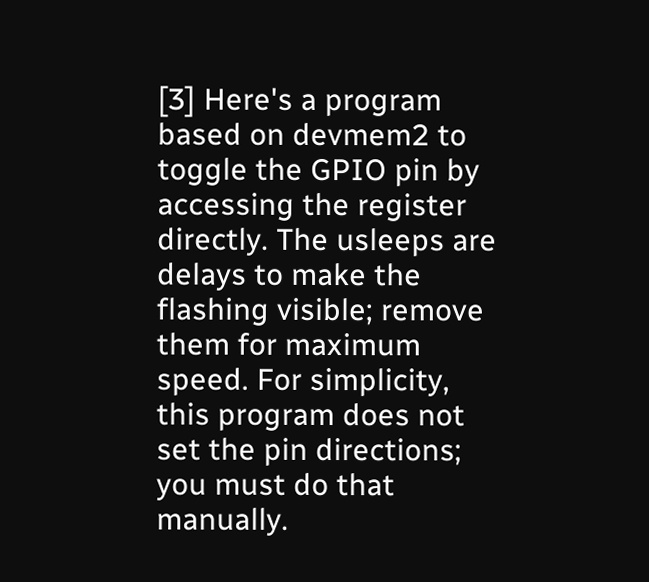[3] Here's a program based on devmem2 to toggle the GPIO pin by accessing the register directly. The usleeps are delays to make the flashing visible; remove them for maximum speed. For simplicity, this program does not set the pin directions; you must do that manually.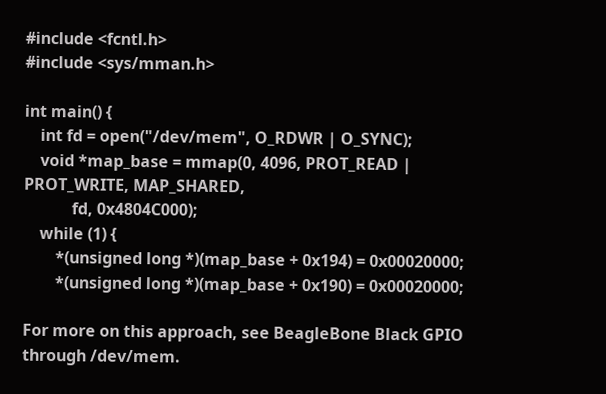#include <fcntl.h>
#include <sys/mman.h>

int main() {
    int fd = open("/dev/mem", O_RDWR | O_SYNC);
    void *map_base = mmap(0, 4096, PROT_READ | PROT_WRITE, MAP_SHARED,
            fd, 0x4804C000);
    while (1) {
        *(unsigned long *)(map_base + 0x194) = 0x00020000;
        *(unsigned long *)(map_base + 0x190) = 0x00020000;

For more on this approach, see BeagleBone Black GPIO through /dev/mem.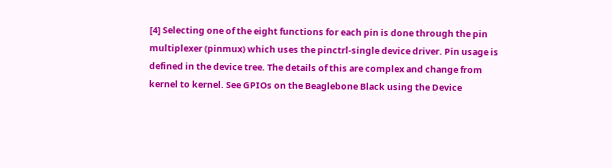[4] Selecting one of the eight functions for each pin is done through the pin multiplexer (pinmux) which uses the pinctrl-single device driver. Pin usage is defined in the device tree. The details of this are complex and change from kernel to kernel. See GPIOs on the Beaglebone Black using the Device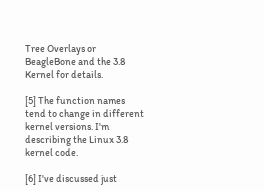Tree Overlays or BeagleBone and the 3.8 Kernel for details.

[5] The function names tend to change in different kernel versions. I'm describing the Linux 3.8 kernel code.

[6] I've discussed just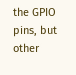the GPIO pins, but other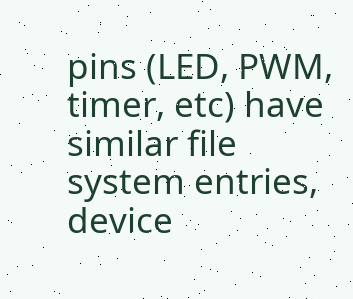pins (LED, PWM, timer, etc) have similar file system entries, device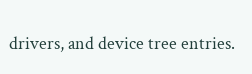drivers, and device tree entries.